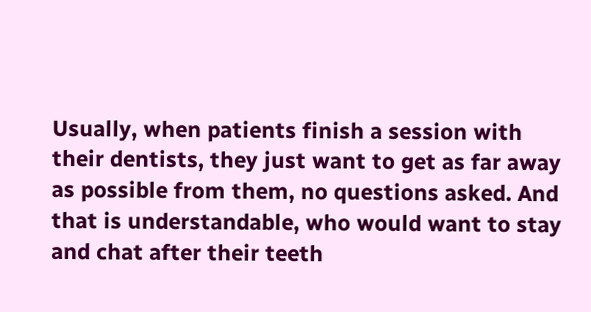Usually, when patients finish a session with their dentists, they just want to get as far away as possible from them, no questions asked. And that is understandable, who would want to stay and chat after their teeth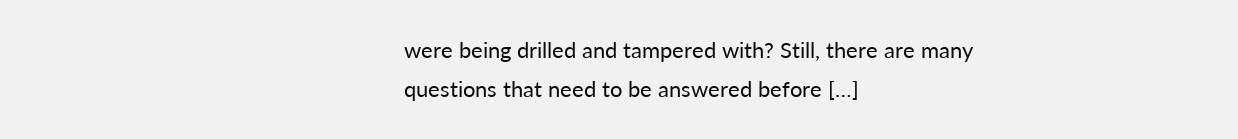were being drilled and tampered with? Still, there are many questions that need to be answered before […]